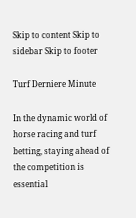Skip to content Skip to sidebar Skip to footer

Turf Derniere Minute

In the dynamic world of horse racing and turf betting, staying ahead of the competition is essential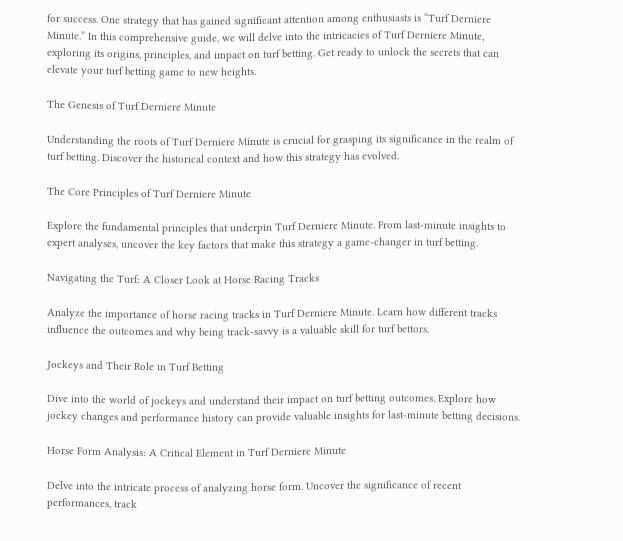for success. One strategy that has gained significant attention among enthusiasts is “Turf Derniere Minute.” In this comprehensive guide, we will delve into the intricacies of Turf Derniere Minute, exploring its origins, principles, and impact on turf betting. Get ready to unlock the secrets that can elevate your turf betting game to new heights.

The Genesis of Turf Derniere Minute

Understanding the roots of Turf Derniere Minute is crucial for grasping its significance in the realm of turf betting. Discover the historical context and how this strategy has evolved.

The Core Principles of Turf Derniere Minute

Explore the fundamental principles that underpin Turf Derniere Minute. From last-minute insights to expert analyses, uncover the key factors that make this strategy a game-changer in turf betting.

Navigating the Turf: A Closer Look at Horse Racing Tracks

Analyze the importance of horse racing tracks in Turf Derniere Minute. Learn how different tracks influence the outcomes and why being track-savvy is a valuable skill for turf bettors.

Jockeys and Their Role in Turf Betting

Dive into the world of jockeys and understand their impact on turf betting outcomes. Explore how jockey changes and performance history can provide valuable insights for last-minute betting decisions.

Horse Form Analysis: A Critical Element in Turf Derniere Minute

Delve into the intricate process of analyzing horse form. Uncover the significance of recent performances, track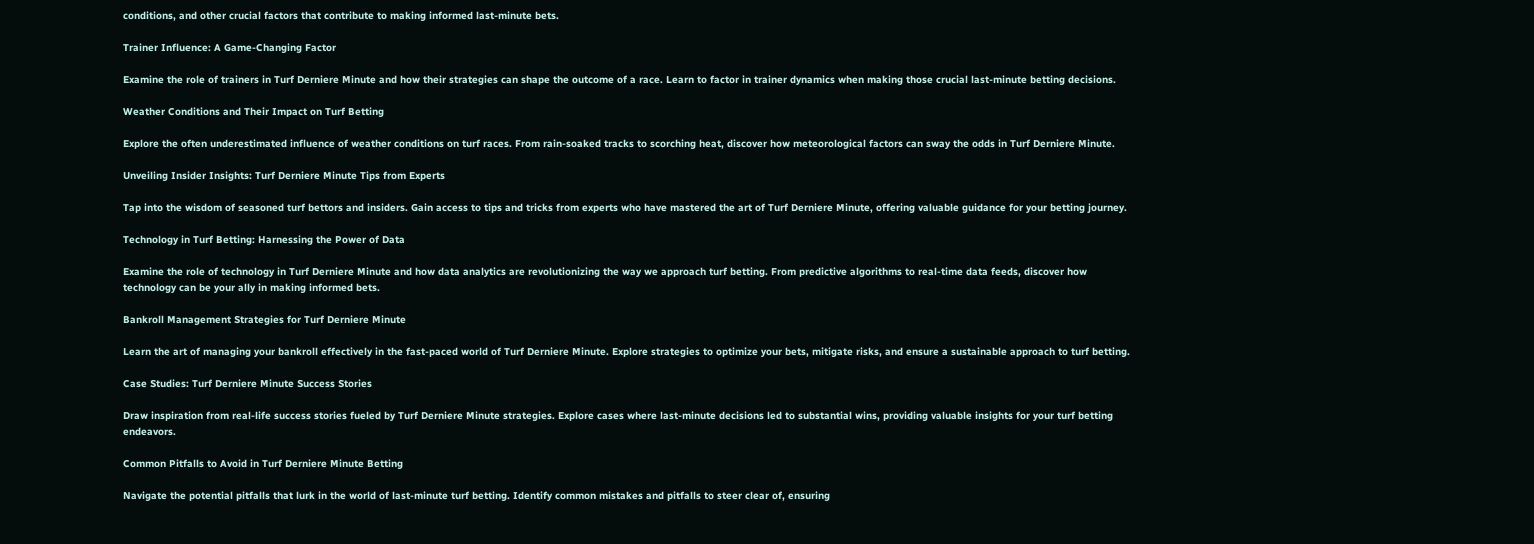conditions, and other crucial factors that contribute to making informed last-minute bets.

Trainer Influence: A Game-Changing Factor

Examine the role of trainers in Turf Derniere Minute and how their strategies can shape the outcome of a race. Learn to factor in trainer dynamics when making those crucial last-minute betting decisions.

Weather Conditions and Their Impact on Turf Betting

Explore the often underestimated influence of weather conditions on turf races. From rain-soaked tracks to scorching heat, discover how meteorological factors can sway the odds in Turf Derniere Minute.

Unveiling Insider Insights: Turf Derniere Minute Tips from Experts

Tap into the wisdom of seasoned turf bettors and insiders. Gain access to tips and tricks from experts who have mastered the art of Turf Derniere Minute, offering valuable guidance for your betting journey.

Technology in Turf Betting: Harnessing the Power of Data

Examine the role of technology in Turf Derniere Minute and how data analytics are revolutionizing the way we approach turf betting. From predictive algorithms to real-time data feeds, discover how technology can be your ally in making informed bets.

Bankroll Management Strategies for Turf Derniere Minute

Learn the art of managing your bankroll effectively in the fast-paced world of Turf Derniere Minute. Explore strategies to optimize your bets, mitigate risks, and ensure a sustainable approach to turf betting.

Case Studies: Turf Derniere Minute Success Stories

Draw inspiration from real-life success stories fueled by Turf Derniere Minute strategies. Explore cases where last-minute decisions led to substantial wins, providing valuable insights for your turf betting endeavors.

Common Pitfalls to Avoid in Turf Derniere Minute Betting

Navigate the potential pitfalls that lurk in the world of last-minute turf betting. Identify common mistakes and pitfalls to steer clear of, ensuring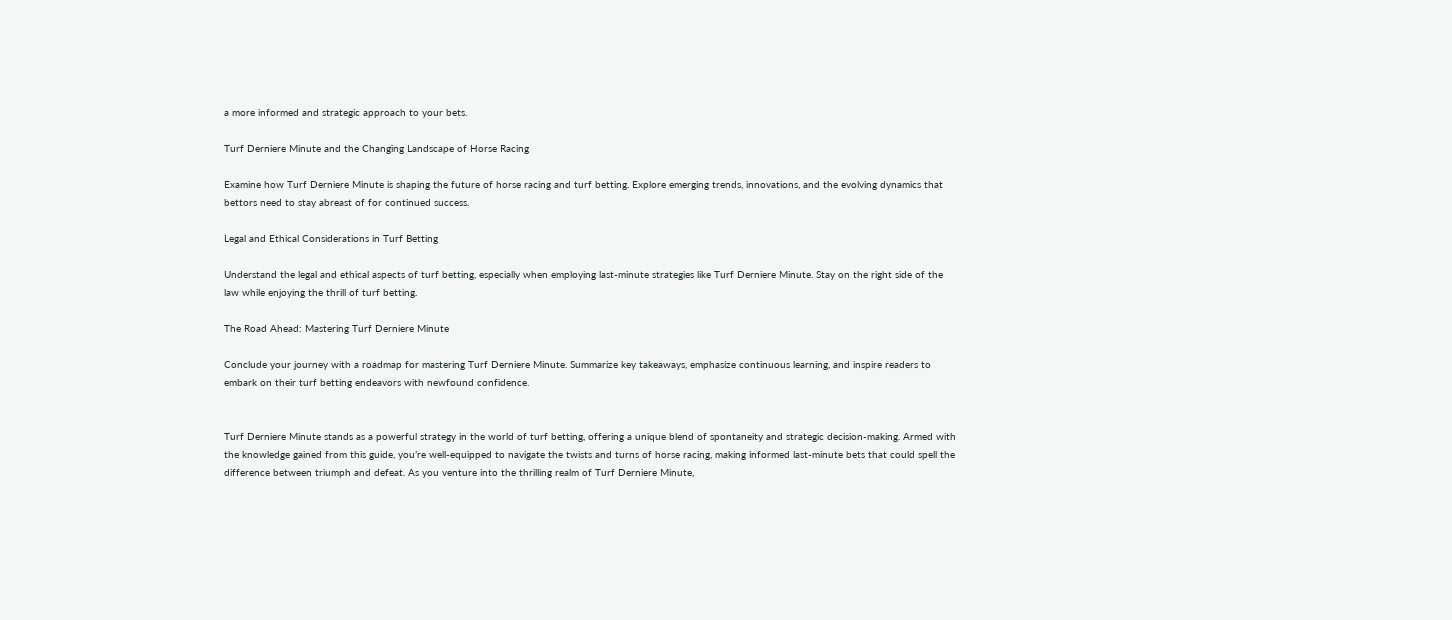a more informed and strategic approach to your bets.

Turf Derniere Minute and the Changing Landscape of Horse Racing

Examine how Turf Derniere Minute is shaping the future of horse racing and turf betting. Explore emerging trends, innovations, and the evolving dynamics that bettors need to stay abreast of for continued success.

Legal and Ethical Considerations in Turf Betting

Understand the legal and ethical aspects of turf betting, especially when employing last-minute strategies like Turf Derniere Minute. Stay on the right side of the law while enjoying the thrill of turf betting.

The Road Ahead: Mastering Turf Derniere Minute

Conclude your journey with a roadmap for mastering Turf Derniere Minute. Summarize key takeaways, emphasize continuous learning, and inspire readers to embark on their turf betting endeavors with newfound confidence.


Turf Derniere Minute stands as a powerful strategy in the world of turf betting, offering a unique blend of spontaneity and strategic decision-making. Armed with the knowledge gained from this guide, you’re well-equipped to navigate the twists and turns of horse racing, making informed last-minute bets that could spell the difference between triumph and defeat. As you venture into the thrilling realm of Turf Derniere Minute,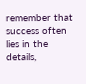remember that success often lies in the details,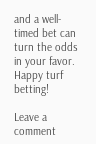and a well-timed bet can turn the odds in your favor. Happy turf betting!

Leave a comment